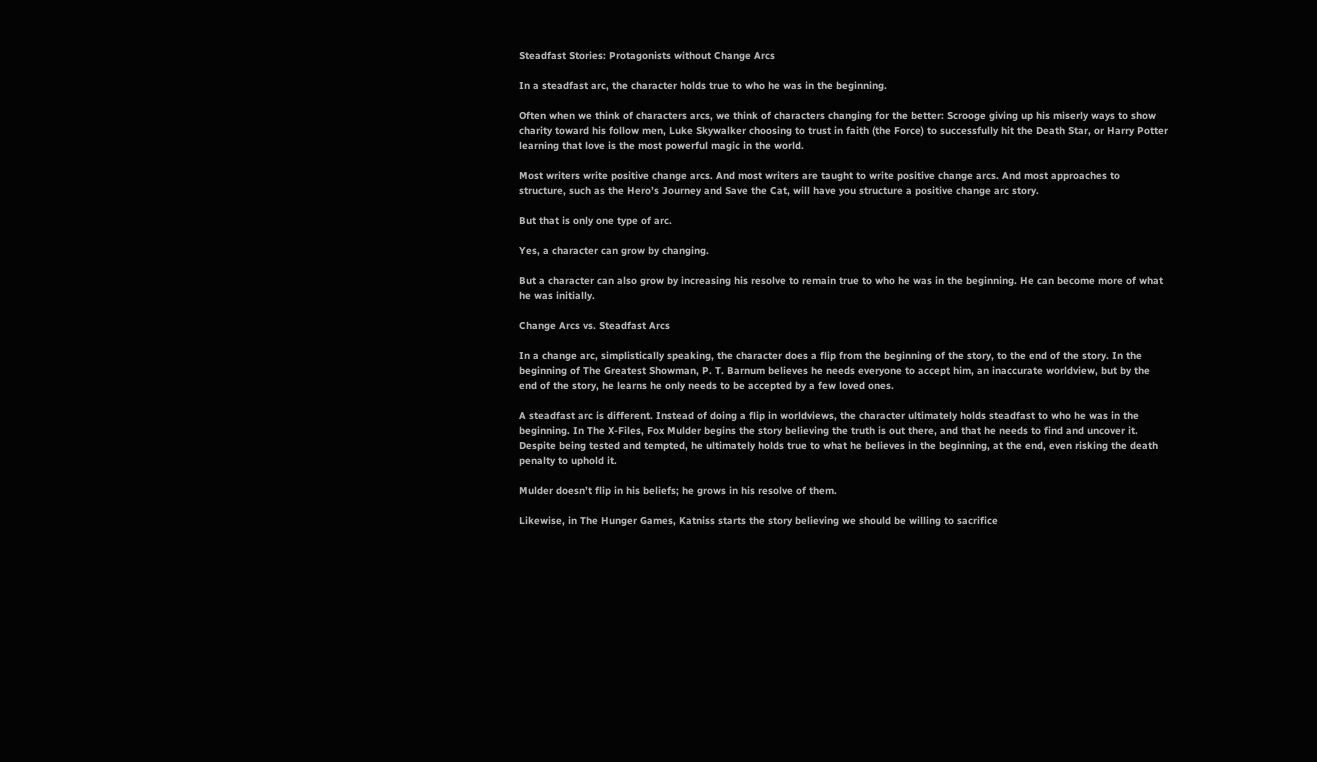Steadfast Stories: Protagonists without Change Arcs

In a steadfast arc, the character holds true to who he was in the beginning.

Often when we think of characters arcs, we think of characters changing for the better: Scrooge giving up his miserly ways to show charity toward his follow men, Luke Skywalker choosing to trust in faith (the Force) to successfully hit the Death Star, or Harry Potter learning that love is the most powerful magic in the world.

Most writers write positive change arcs. And most writers are taught to write positive change arcs. And most approaches to structure, such as the Hero’s Journey and Save the Cat, will have you structure a positive change arc story.

But that is only one type of arc.

Yes, a character can grow by changing.

But a character can also grow by increasing his resolve to remain true to who he was in the beginning. He can become more of what he was initially.

Change Arcs vs. Steadfast Arcs

In a change arc, simplistically speaking, the character does a flip from the beginning of the story, to the end of the story. In the beginning of The Greatest Showman, P. T. Barnum believes he needs everyone to accept him, an inaccurate worldview, but by the end of the story, he learns he only needs to be accepted by a few loved ones.

A steadfast arc is different. Instead of doing a flip in worldviews, the character ultimately holds steadfast to who he was in the beginning. In The X-Files, Fox Mulder begins the story believing the truth is out there, and that he needs to find and uncover it. Despite being tested and tempted, he ultimately holds true to what he believes in the beginning, at the end, even risking the death penalty to uphold it.

Mulder doesn’t flip in his beliefs; he grows in his resolve of them.

Likewise, in The Hunger Games, Katniss starts the story believing we should be willing to sacrifice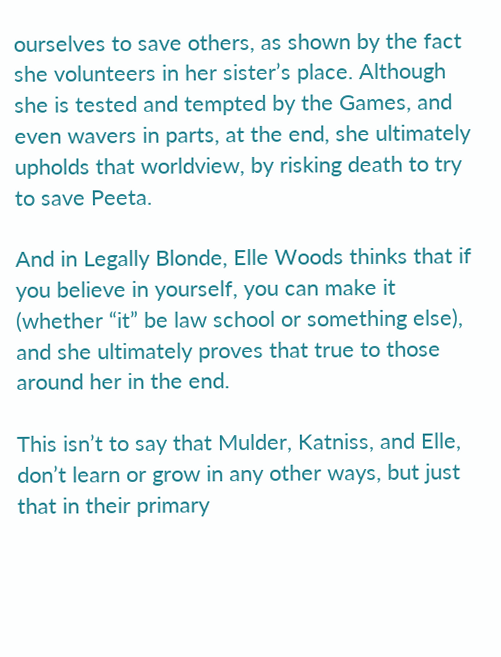ourselves to save others, as shown by the fact she volunteers in her sister’s place. Although she is tested and tempted by the Games, and even wavers in parts, at the end, she ultimately upholds that worldview, by risking death to try to save Peeta.

And in Legally Blonde, Elle Woods thinks that if you believe in yourself, you can make it (whether “it” be law school or something else), and she ultimately proves that true to those around her in the end.

This isn’t to say that Mulder, Katniss, and Elle, don’t learn or grow in any other ways, but just that in their primary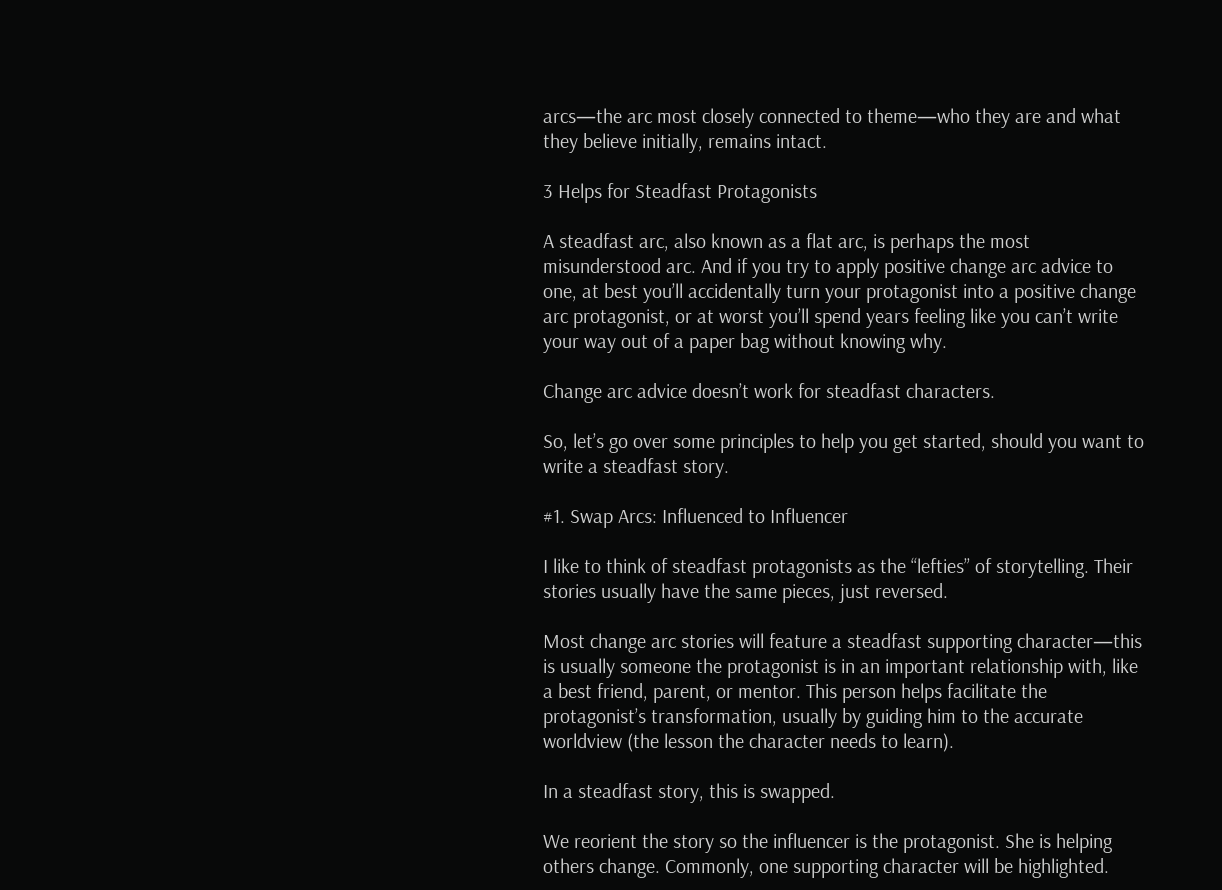arcs—the arc most closely connected to theme—who they are and what they believe initially, remains intact.

3 Helps for Steadfast Protagonists

A steadfast arc, also known as a flat arc, is perhaps the most misunderstood arc. And if you try to apply positive change arc advice to one, at best you’ll accidentally turn your protagonist into a positive change arc protagonist, or at worst you’ll spend years feeling like you can’t write your way out of a paper bag without knowing why.

Change arc advice doesn’t work for steadfast characters.

So, let’s go over some principles to help you get started, should you want to write a steadfast story.

#1. Swap Arcs: Influenced to Influencer

I like to think of steadfast protagonists as the “lefties” of storytelling. Their stories usually have the same pieces, just reversed.

Most change arc stories will feature a steadfast supporting character—this is usually someone the protagonist is in an important relationship with, like a best friend, parent, or mentor. This person helps facilitate the protagonist’s transformation, usually by guiding him to the accurate worldview (the lesson the character needs to learn).

In a steadfast story, this is swapped.

We reorient the story so the influencer is the protagonist. She is helping others change. Commonly, one supporting character will be highlighted.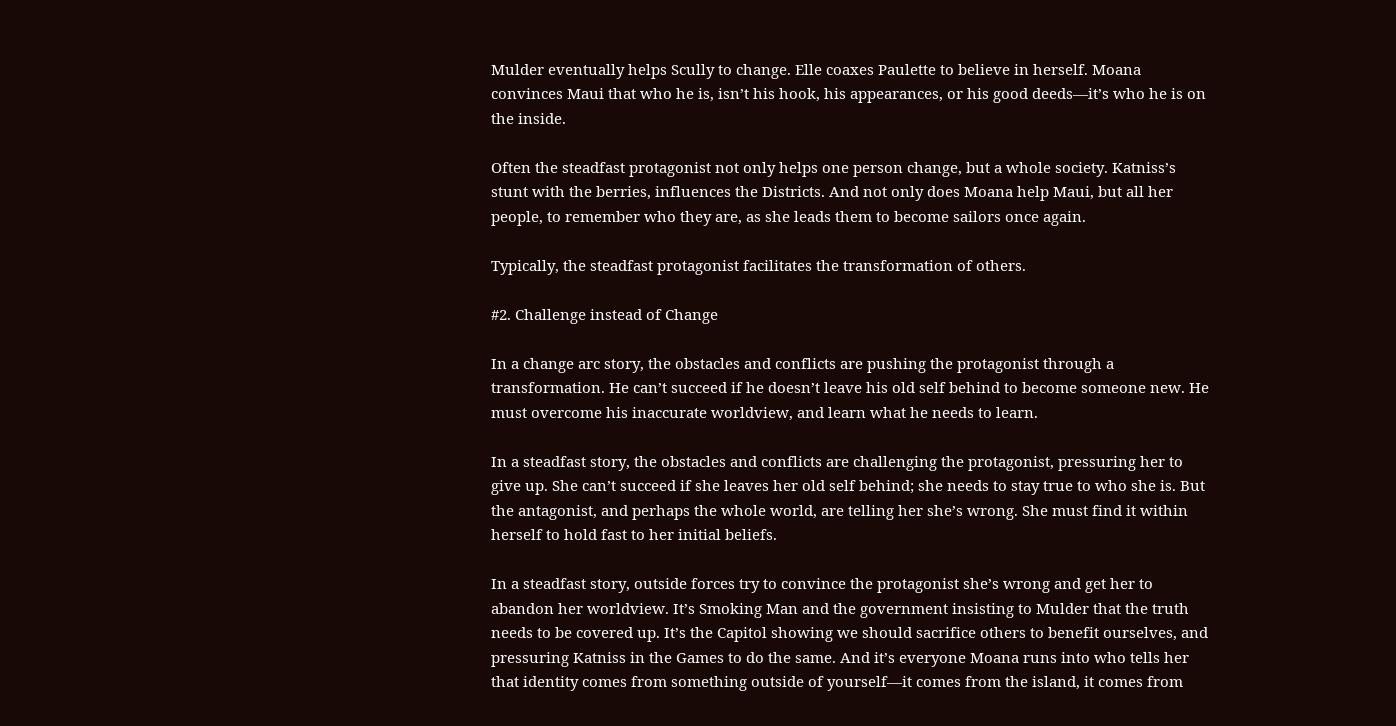Mulder eventually helps Scully to change. Elle coaxes Paulette to believe in herself. Moana convinces Maui that who he is, isn’t his hook, his appearances, or his good deeds—it’s who he is on the inside.

Often the steadfast protagonist not only helps one person change, but a whole society. Katniss’s stunt with the berries, influences the Districts. And not only does Moana help Maui, but all her people, to remember who they are, as she leads them to become sailors once again.

Typically, the steadfast protagonist facilitates the transformation of others.

#2. Challenge instead of Change

In a change arc story, the obstacles and conflicts are pushing the protagonist through a transformation. He can’t succeed if he doesn’t leave his old self behind to become someone new. He must overcome his inaccurate worldview, and learn what he needs to learn.

In a steadfast story, the obstacles and conflicts are challenging the protagonist, pressuring her to give up. She can’t succeed if she leaves her old self behind; she needs to stay true to who she is. But the antagonist, and perhaps the whole world, are telling her she’s wrong. She must find it within herself to hold fast to her initial beliefs.

In a steadfast story, outside forces try to convince the protagonist she’s wrong and get her to abandon her worldview. It’s Smoking Man and the government insisting to Mulder that the truth needs to be covered up. It’s the Capitol showing we should sacrifice others to benefit ourselves, and pressuring Katniss in the Games to do the same. And it’s everyone Moana runs into who tells her that identity comes from something outside of yourself—it comes from the island, it comes from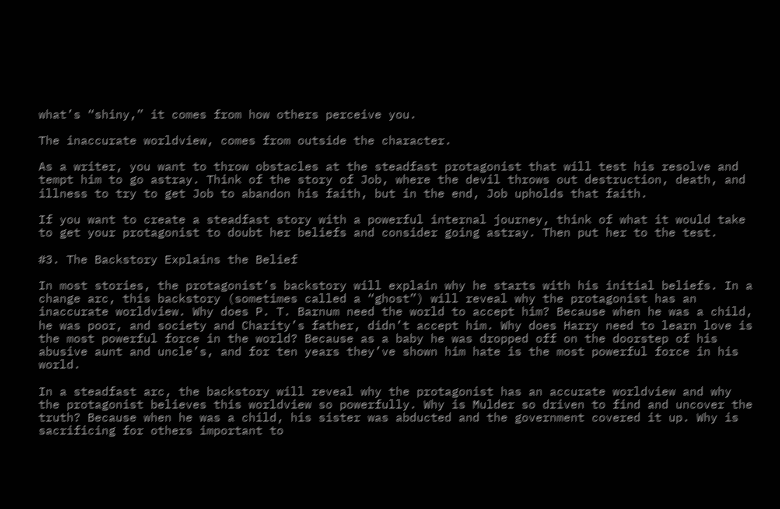what’s “shiny,” it comes from how others perceive you.

The inaccurate worldview, comes from outside the character.

As a writer, you want to throw obstacles at the steadfast protagonist that will test his resolve and tempt him to go astray. Think of the story of Job, where the devil throws out destruction, death, and illness to try to get Job to abandon his faith, but in the end, Job upholds that faith.

If you want to create a steadfast story with a powerful internal journey, think of what it would take to get your protagonist to doubt her beliefs and consider going astray. Then put her to the test.

#3. The Backstory Explains the Belief

In most stories, the protagonist’s backstory will explain why he starts with his initial beliefs. In a change arc, this backstory (sometimes called a “ghost”) will reveal why the protagonist has an inaccurate worldview. Why does P. T. Barnum need the world to accept him? Because when he was a child, he was poor, and society and Charity’s father, didn’t accept him. Why does Harry need to learn love is the most powerful force in the world? Because as a baby he was dropped off on the doorstep of his abusive aunt and uncle’s, and for ten years they’ve shown him hate is the most powerful force in his world.

In a steadfast arc, the backstory will reveal why the protagonist has an accurate worldview and why the protagonist believes this worldview so powerfully. Why is Mulder so driven to find and uncover the truth? Because when he was a child, his sister was abducted and the government covered it up. Why is sacrificing for others important to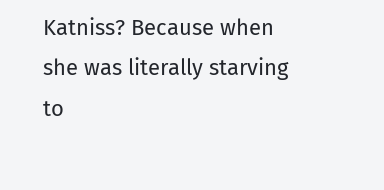Katniss? Because when she was literally starving to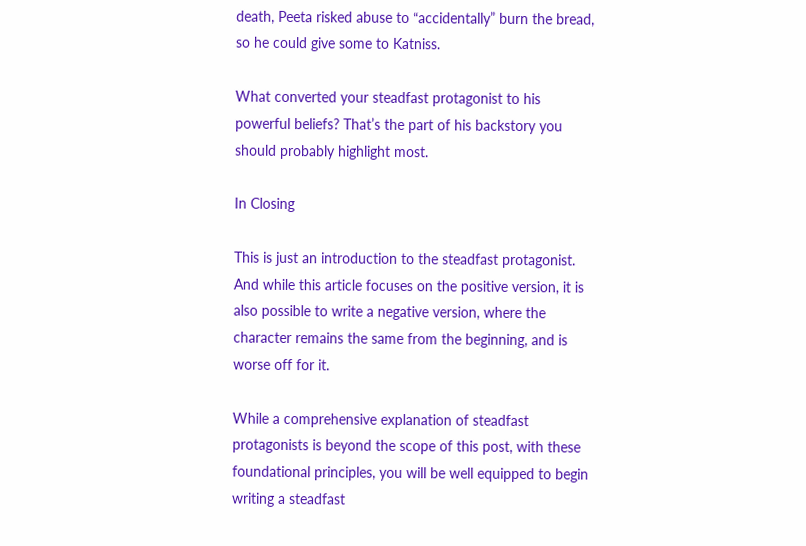death, Peeta risked abuse to “accidentally” burn the bread, so he could give some to Katniss.

What converted your steadfast protagonist to his powerful beliefs? That’s the part of his backstory you should probably highlight most.

In Closing

This is just an introduction to the steadfast protagonist. And while this article focuses on the positive version, it is also possible to write a negative version, where the character remains the same from the beginning, and is worse off for it.

While a comprehensive explanation of steadfast protagonists is beyond the scope of this post, with these foundational principles, you will be well equipped to begin writing a steadfast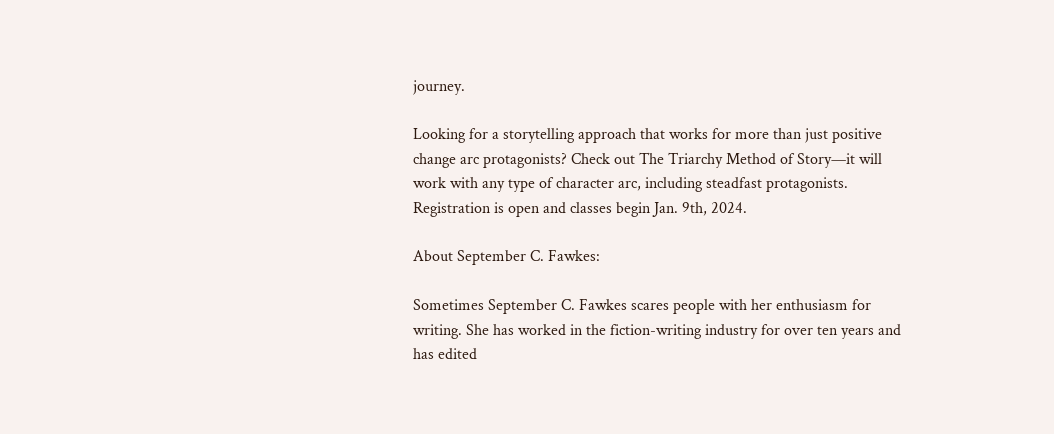journey.

Looking for a storytelling approach that works for more than just positive change arc protagonists? Check out The Triarchy Method of Story—it will work with any type of character arc, including steadfast protagonists. Registration is open and classes begin Jan. 9th, 2024.

About September C. Fawkes:

Sometimes September C. Fawkes scares people with her enthusiasm for writing. She has worked in the fiction-writing industry for over ten years and has edited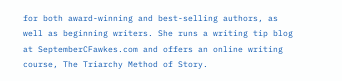for both award-winning and best-selling authors, as well as beginning writers. She runs a writing tip blog at SeptemberCFawkes.com and offers an online writing course, The Triarchy Method of Story.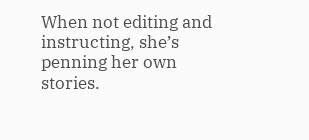When not editing and instructing, she’s penning her own stories.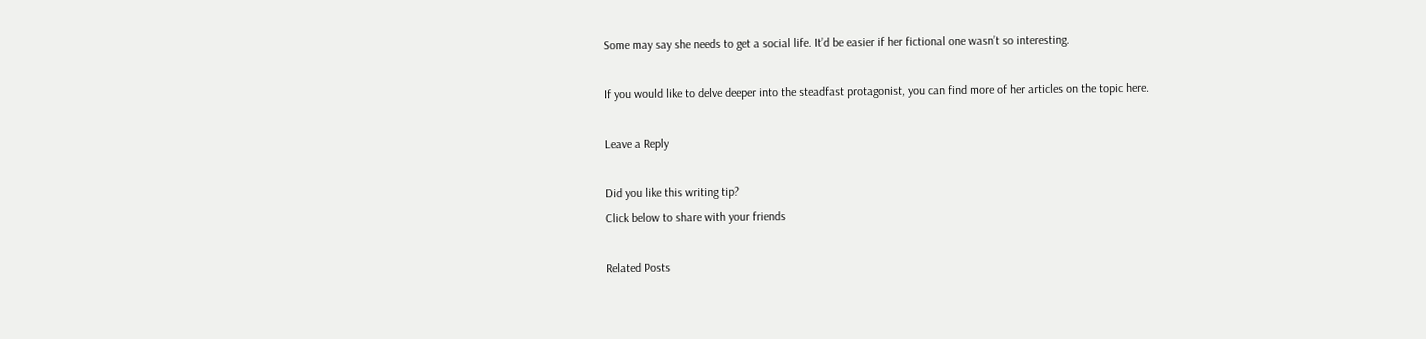Some may say she needs to get a social life. It’d be easier if her fictional one wasn’t so interesting.

If you would like to delve deeper into the steadfast protagonist, you can find more of her articles on the topic here.

Leave a Reply

Did you like this writing tip?
Click below to share with your friends

Related Posts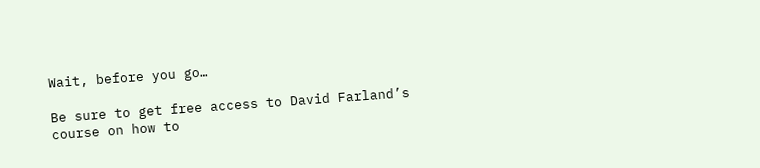Wait, before you go…

Be sure to get free access to David Farland’s course on how to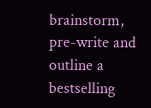brainstorm, pre-write and outline a bestselling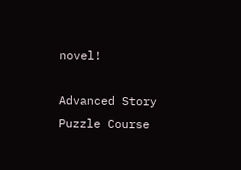novel!

Advanced Story Puzzle Course